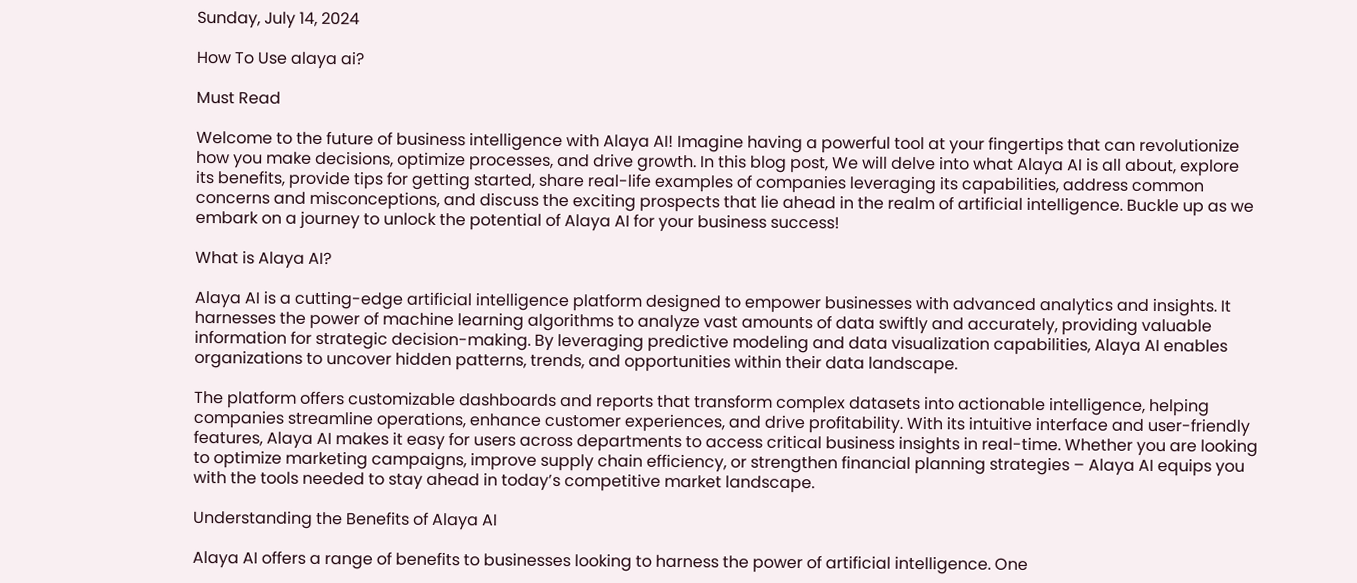Sunday, July 14, 2024

How To Use alaya ai?

Must Read

Welcome to the future of business intelligence with Alaya AI! Imagine having a powerful tool at your fingertips that can revolutionize how you make decisions, optimize processes, and drive growth. In this blog post, We will delve into what Alaya AI is all about, explore its benefits, provide tips for getting started, share real-life examples of companies leveraging its capabilities, address common concerns and misconceptions, and discuss the exciting prospects that lie ahead in the realm of artificial intelligence. Buckle up as we embark on a journey to unlock the potential of Alaya AI for your business success!

What is Alaya AI?

Alaya AI is a cutting-edge artificial intelligence platform designed to empower businesses with advanced analytics and insights. It harnesses the power of machine learning algorithms to analyze vast amounts of data swiftly and accurately, providing valuable information for strategic decision-making. By leveraging predictive modeling and data visualization capabilities, Alaya AI enables organizations to uncover hidden patterns, trends, and opportunities within their data landscape.

The platform offers customizable dashboards and reports that transform complex datasets into actionable intelligence, helping companies streamline operations, enhance customer experiences, and drive profitability. With its intuitive interface and user-friendly features, Alaya AI makes it easy for users across departments to access critical business insights in real-time. Whether you are looking to optimize marketing campaigns, improve supply chain efficiency, or strengthen financial planning strategies – Alaya AI equips you with the tools needed to stay ahead in today’s competitive market landscape.

Understanding the Benefits of Alaya AI

Alaya AI offers a range of benefits to businesses looking to harness the power of artificial intelligence. One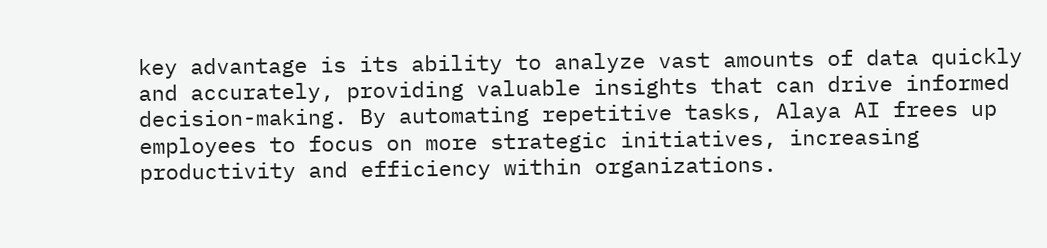key advantage is its ability to analyze vast amounts of data quickly and accurately, providing valuable insights that can drive informed decision-making. By automating repetitive tasks, Alaya AI frees up employees to focus on more strategic initiatives, increasing productivity and efficiency within organizations.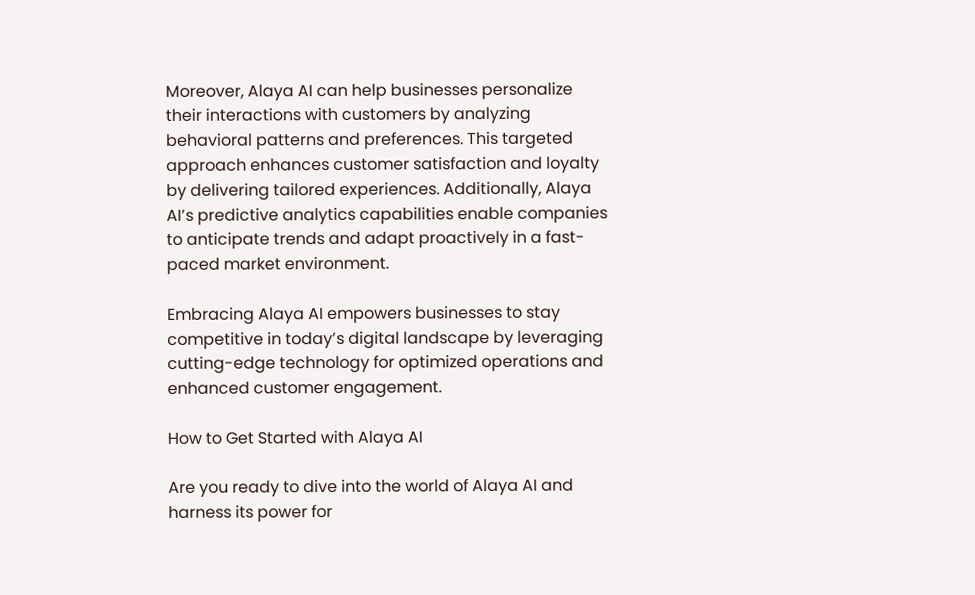Moreover, Alaya AI can help businesses personalize their interactions with customers by analyzing behavioral patterns and preferences. This targeted approach enhances customer satisfaction and loyalty by delivering tailored experiences. Additionally, Alaya AI’s predictive analytics capabilities enable companies to anticipate trends and adapt proactively in a fast-paced market environment.

Embracing Alaya AI empowers businesses to stay competitive in today’s digital landscape by leveraging cutting-edge technology for optimized operations and enhanced customer engagement.

How to Get Started with Alaya AI

Are you ready to dive into the world of Alaya AI and harness its power for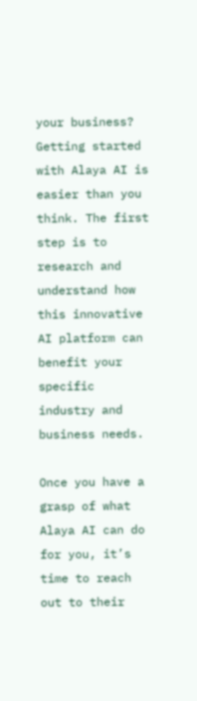your business? Getting started with Alaya AI is easier than you think. The first step is to research and understand how this innovative AI platform can benefit your specific industry and business needs.

Once you have a grasp of what Alaya AI can do for you, it’s time to reach out to their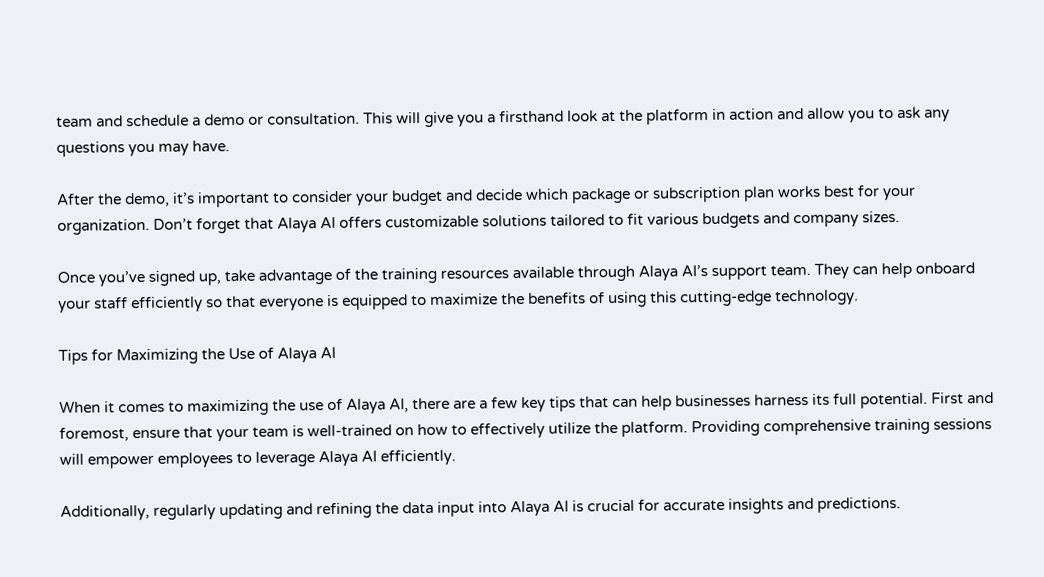team and schedule a demo or consultation. This will give you a firsthand look at the platform in action and allow you to ask any questions you may have.

After the demo, it’s important to consider your budget and decide which package or subscription plan works best for your organization. Don’t forget that Alaya AI offers customizable solutions tailored to fit various budgets and company sizes.

Once you’ve signed up, take advantage of the training resources available through Alaya AI’s support team. They can help onboard your staff efficiently so that everyone is equipped to maximize the benefits of using this cutting-edge technology.

Tips for Maximizing the Use of Alaya AI

When it comes to maximizing the use of Alaya AI, there are a few key tips that can help businesses harness its full potential. First and foremost, ensure that your team is well-trained on how to effectively utilize the platform. Providing comprehensive training sessions will empower employees to leverage Alaya AI efficiently.

Additionally, regularly updating and refining the data input into Alaya AI is crucial for accurate insights and predictions.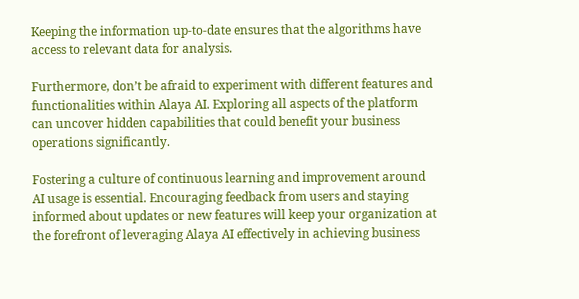Keeping the information up-to-date ensures that the algorithms have access to relevant data for analysis.

Furthermore, don’t be afraid to experiment with different features and functionalities within Alaya AI. Exploring all aspects of the platform can uncover hidden capabilities that could benefit your business operations significantly.

Fostering a culture of continuous learning and improvement around AI usage is essential. Encouraging feedback from users and staying informed about updates or new features will keep your organization at the forefront of leveraging Alaya AI effectively in achieving business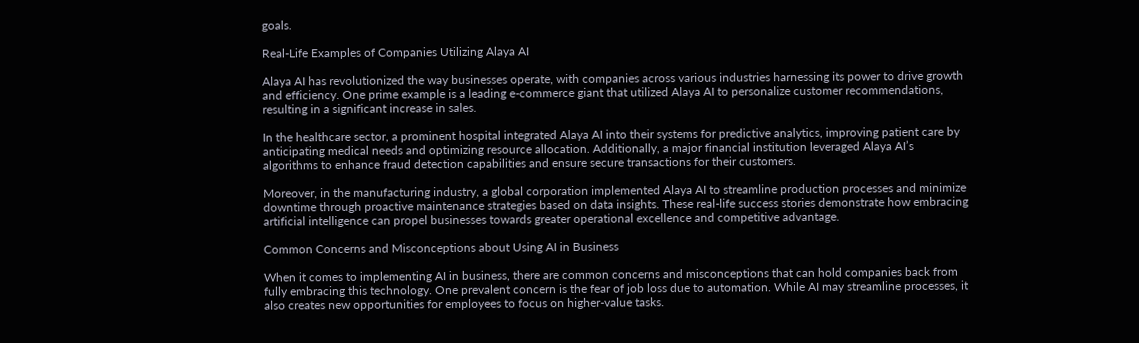goals.

Real-Life Examples of Companies Utilizing Alaya AI

Alaya AI has revolutionized the way businesses operate, with companies across various industries harnessing its power to drive growth and efficiency. One prime example is a leading e-commerce giant that utilized Alaya AI to personalize customer recommendations, resulting in a significant increase in sales.

In the healthcare sector, a prominent hospital integrated Alaya AI into their systems for predictive analytics, improving patient care by anticipating medical needs and optimizing resource allocation. Additionally, a major financial institution leveraged Alaya AI’s algorithms to enhance fraud detection capabilities and ensure secure transactions for their customers.

Moreover, in the manufacturing industry, a global corporation implemented Alaya AI to streamline production processes and minimize downtime through proactive maintenance strategies based on data insights. These real-life success stories demonstrate how embracing artificial intelligence can propel businesses towards greater operational excellence and competitive advantage.

Common Concerns and Misconceptions about Using AI in Business

When it comes to implementing AI in business, there are common concerns and misconceptions that can hold companies back from fully embracing this technology. One prevalent concern is the fear of job loss due to automation. While AI may streamline processes, it also creates new opportunities for employees to focus on higher-value tasks.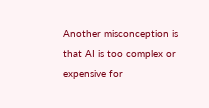Another misconception is that AI is too complex or expensive for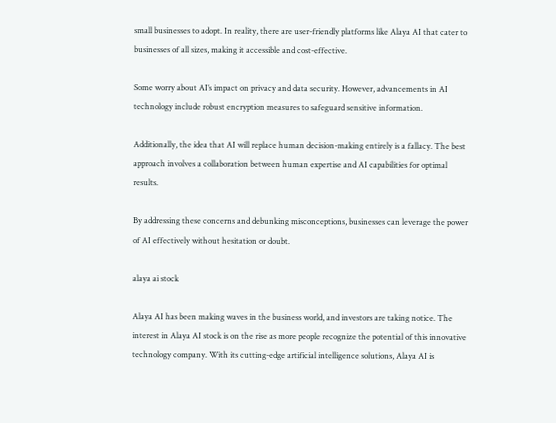small businesses to adopt. In reality, there are user-friendly platforms like Alaya AI that cater to businesses of all sizes, making it accessible and cost-effective.

Some worry about AI’s impact on privacy and data security. However, advancements in AI technology include robust encryption measures to safeguard sensitive information.

Additionally, the idea that AI will replace human decision-making entirely is a fallacy. The best approach involves a collaboration between human expertise and AI capabilities for optimal results.

By addressing these concerns and debunking misconceptions, businesses can leverage the power of AI effectively without hesitation or doubt.

alaya ai stock

Alaya AI has been making waves in the business world, and investors are taking notice. The interest in Alaya AI stock is on the rise as more people recognize the potential of this innovative technology company. With its cutting-edge artificial intelligence solutions, Alaya AI is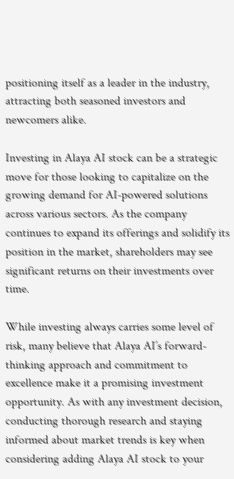positioning itself as a leader in the industry, attracting both seasoned investors and newcomers alike.

Investing in Alaya AI stock can be a strategic move for those looking to capitalize on the growing demand for AI-powered solutions across various sectors. As the company continues to expand its offerings and solidify its position in the market, shareholders may see significant returns on their investments over time.

While investing always carries some level of risk, many believe that Alaya AI’s forward-thinking approach and commitment to excellence make it a promising investment opportunity. As with any investment decision, conducting thorough research and staying informed about market trends is key when considering adding Alaya AI stock to your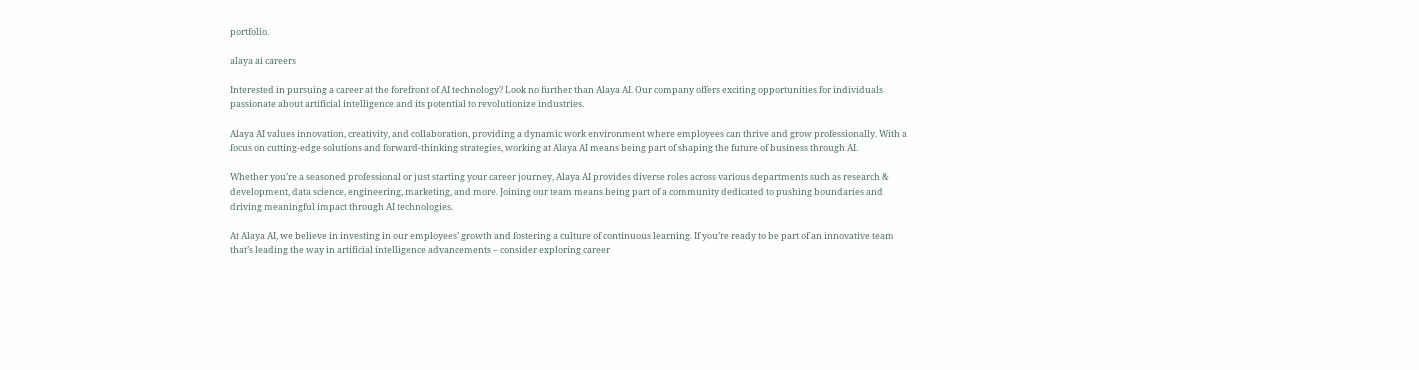portfolio.

alaya ai careers

Interested in pursuing a career at the forefront of AI technology? Look no further than Alaya AI. Our company offers exciting opportunities for individuals passionate about artificial intelligence and its potential to revolutionize industries.

Alaya AI values innovation, creativity, and collaboration, providing a dynamic work environment where employees can thrive and grow professionally. With a focus on cutting-edge solutions and forward-thinking strategies, working at Alaya AI means being part of shaping the future of business through AI.

Whether you’re a seasoned professional or just starting your career journey, Alaya AI provides diverse roles across various departments such as research & development, data science, engineering, marketing, and more. Joining our team means being part of a community dedicated to pushing boundaries and driving meaningful impact through AI technologies.

At Alaya AI, we believe in investing in our employees’ growth and fostering a culture of continuous learning. If you’re ready to be part of an innovative team that’s leading the way in artificial intelligence advancements – consider exploring career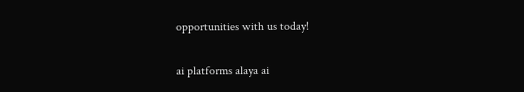opportunities with us today!

ai platforms alaya ai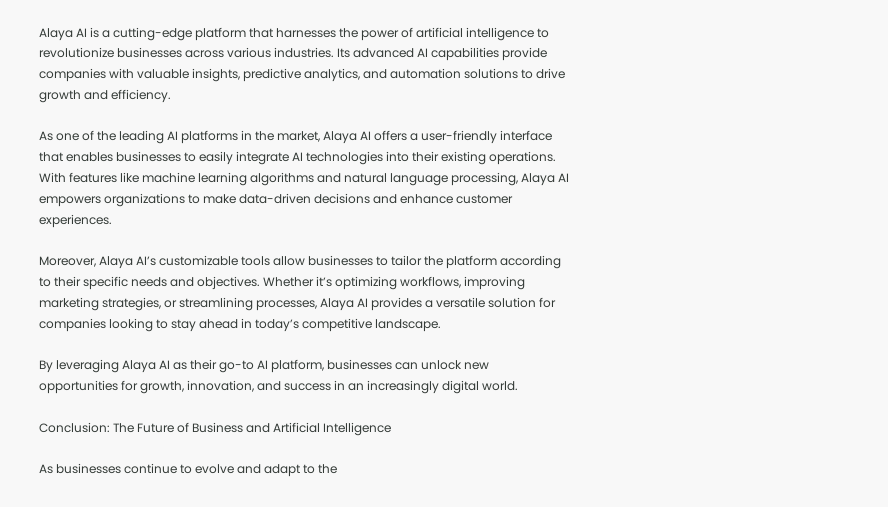Alaya AI is a cutting-edge platform that harnesses the power of artificial intelligence to revolutionize businesses across various industries. Its advanced AI capabilities provide companies with valuable insights, predictive analytics, and automation solutions to drive growth and efficiency.

As one of the leading AI platforms in the market, Alaya AI offers a user-friendly interface that enables businesses to easily integrate AI technologies into their existing operations. With features like machine learning algorithms and natural language processing, Alaya AI empowers organizations to make data-driven decisions and enhance customer experiences.

Moreover, Alaya AI’s customizable tools allow businesses to tailor the platform according to their specific needs and objectives. Whether it’s optimizing workflows, improving marketing strategies, or streamlining processes, Alaya AI provides a versatile solution for companies looking to stay ahead in today’s competitive landscape.

By leveraging Alaya AI as their go-to AI platform, businesses can unlock new opportunities for growth, innovation, and success in an increasingly digital world.

Conclusion: The Future of Business and Artificial Intelligence

As businesses continue to evolve and adapt to the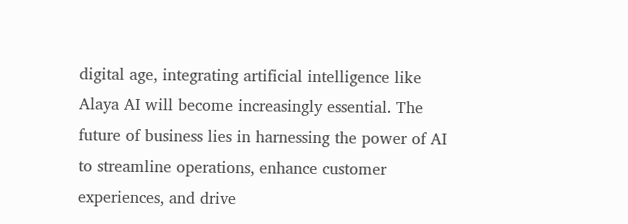digital age, integrating artificial intelligence like Alaya AI will become increasingly essential. The future of business lies in harnessing the power of AI to streamline operations, enhance customer experiences, and drive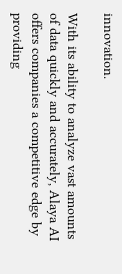innovation.

With its ability to analyze vast amounts of data quickly and accurately, Alaya AI offers companies a competitive edge by providing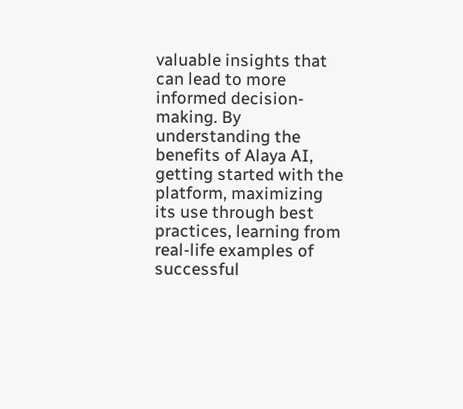valuable insights that can lead to more informed decision-making. By understanding the benefits of Alaya AI, getting started with the platform, maximizing its use through best practices, learning from real-life examples of successful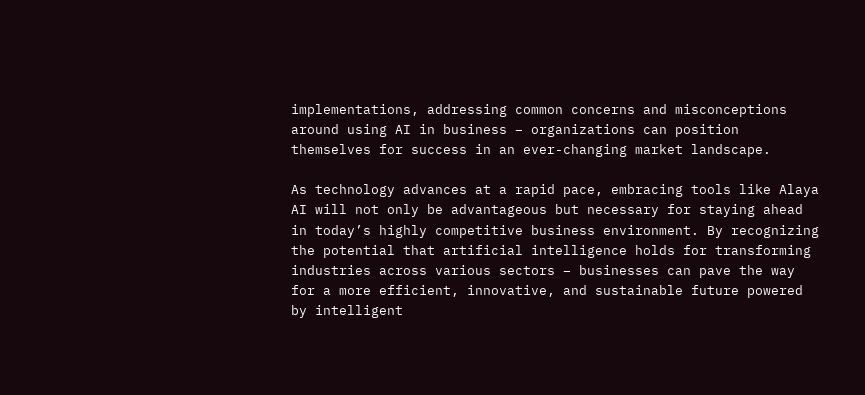implementations, addressing common concerns and misconceptions around using AI in business – organizations can position themselves for success in an ever-changing market landscape.

As technology advances at a rapid pace, embracing tools like Alaya AI will not only be advantageous but necessary for staying ahead in today’s highly competitive business environment. By recognizing the potential that artificial intelligence holds for transforming industries across various sectors – businesses can pave the way for a more efficient, innovative, and sustainable future powered by intelligent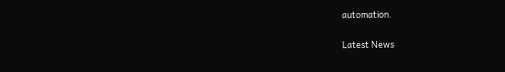automation.

Latest News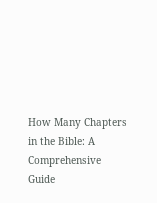How Many Chapters in the Bible: A Comprehensive Guide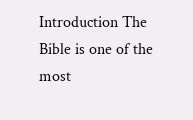Introduction The Bible is one of the most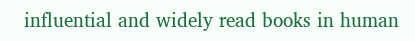influential and widely read books in human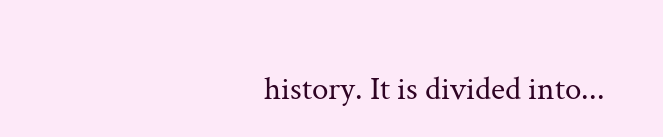history. It is divided into...